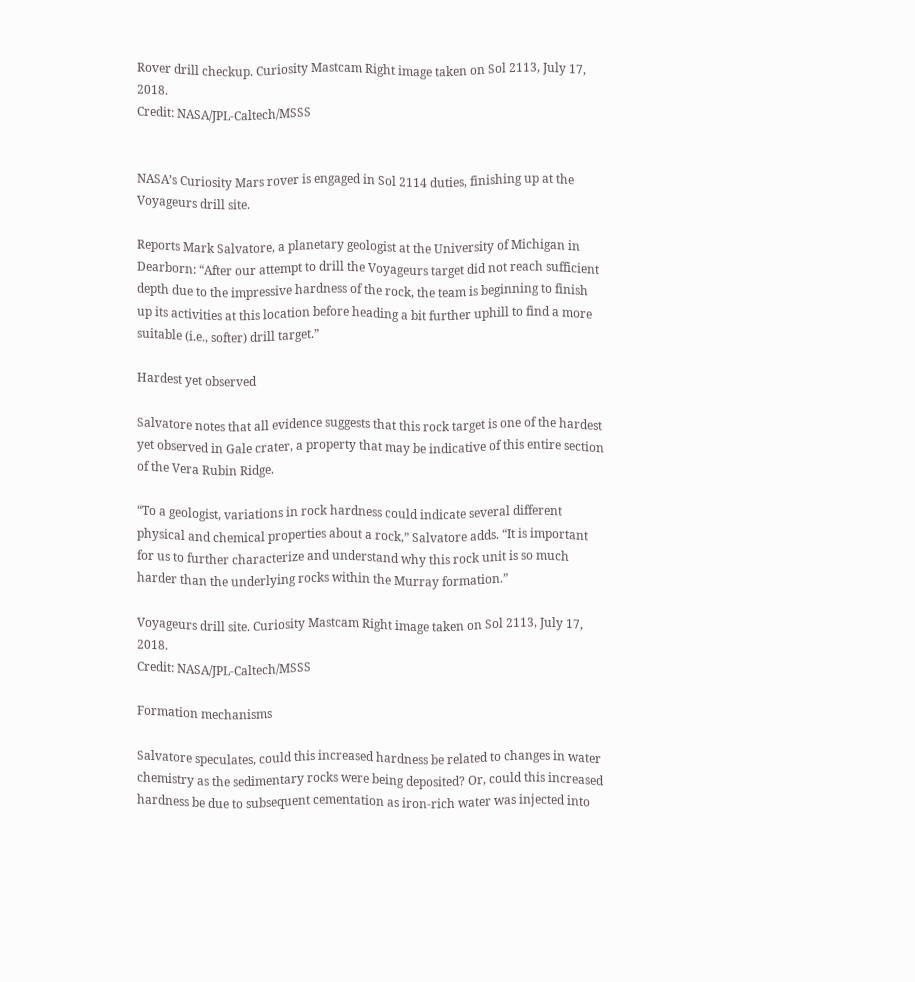Rover drill checkup. Curiosity Mastcam Right image taken on Sol 2113, July 17, 2018.
Credit: NASA/JPL-Caltech/MSSS


NASA’s Curiosity Mars rover is engaged in Sol 2114 duties, finishing up at the Voyageurs drill site.

Reports Mark Salvatore, a planetary geologist at the University of Michigan in Dearborn: “After our attempt to drill the Voyageurs target did not reach sufficient depth due to the impressive hardness of the rock, the team is beginning to finish up its activities at this location before heading a bit further uphill to find a more suitable (i.e., softer) drill target.”

Hardest yet observed

Salvatore notes that all evidence suggests that this rock target is one of the hardest yet observed in Gale crater, a property that may be indicative of this entire section of the Vera Rubin Ridge.

“To a geologist, variations in rock hardness could indicate several different physical and chemical properties about a rock,” Salvatore adds. “It is important for us to further characterize and understand why this rock unit is so much harder than the underlying rocks within the Murray formation.”

Voyageurs drill site. Curiosity Mastcam Right image taken on Sol 2113, July 17, 2018.
Credit: NASA/JPL-Caltech/MSSS

Formation mechanisms

Salvatore speculates, could this increased hardness be related to changes in water chemistry as the sedimentary rocks were being deposited? Or, could this increased hardness be due to subsequent cementation as iron-rich water was injected into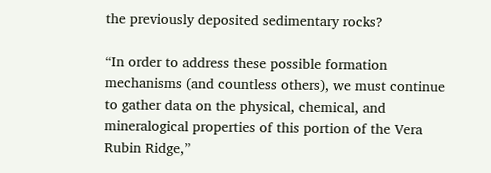the previously deposited sedimentary rocks?

“In order to address these possible formation mechanisms (and countless others), we must continue to gather data on the physical, chemical, and mineralogical properties of this portion of the Vera Rubin Ridge,”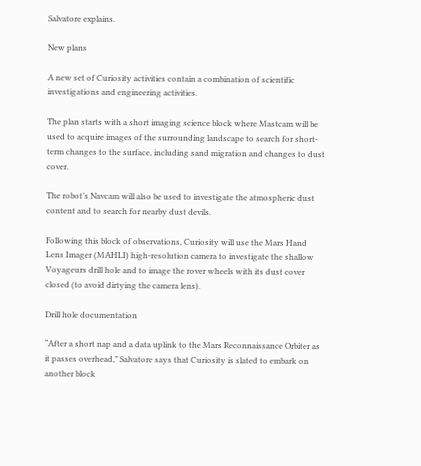Salvatore explains.

New plans

A new set of Curiosity activities contain a combination of scientific investigations and engineering activities.

The plan starts with a short imaging science block where Mastcam will be used to acquire images of the surrounding landscape to search for short-term changes to the surface, including sand migration and changes to dust cover.

The robot’s Navcam will also be used to investigate the atmospheric dust content and to search for nearby dust devils.

Following this block of observations, Curiosity will use the Mars Hand Lens Imager (MAHLI) high-resolution camera to investigate the shallow Voyageurs drill hole and to image the rover wheels with its dust cover closed (to avoid dirtying the camera lens).

Drill hole documentation

“After a short nap and a data uplink to the Mars Reconnaissance Orbiter as it passes overhead,” Salvatore says that Curiosity is slated to embark on another block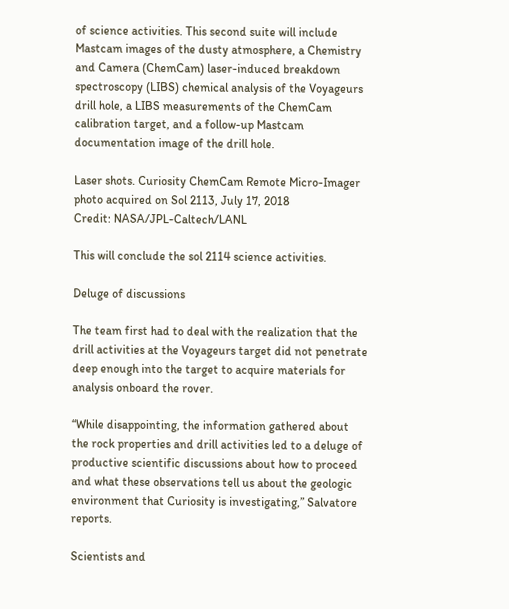of science activities. This second suite will include Mastcam images of the dusty atmosphere, a Chemistry and Camera (ChemCam) laser-induced breakdown spectroscopy (LIBS) chemical analysis of the Voyageurs drill hole, a LIBS measurements of the ChemCam calibration target, and a follow-up Mastcam documentation image of the drill hole.

Laser shots. Curiosity ChemCam Remote Micro-Imager photo acquired on Sol 2113, July 17, 2018
Credit: NASA/JPL-Caltech/LANL

This will conclude the sol 2114 science activities.

Deluge of discussions

The team first had to deal with the realization that the drill activities at the Voyageurs target did not penetrate deep enough into the target to acquire materials for analysis onboard the rover.

“While disappointing, the information gathered about the rock properties and drill activities led to a deluge of productive scientific discussions about how to proceed and what these observations tell us about the geologic environment that Curiosity is investigating,” Salvatore reports.

Scientists and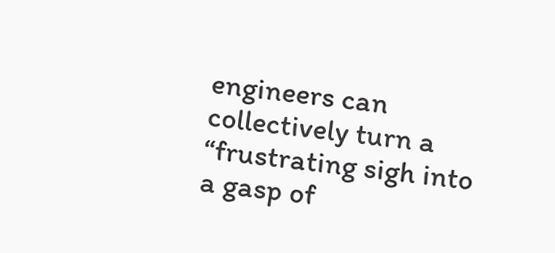engineers can collectively turn a “frustrating sigh into a gasp of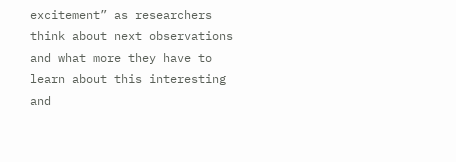excitement” as researchers think about next observations and what more they have to learn about this interesting and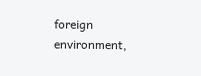foreign environment,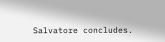Salvatore concludes.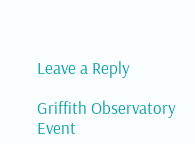Leave a Reply

Griffith Observatory Event